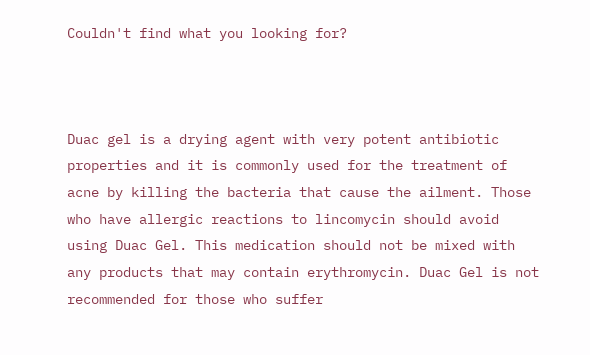Couldn't find what you looking for?



Duac gel is a drying agent with very potent antibiotic properties and it is commonly used for the treatment of acne by killing the bacteria that cause the ailment. Those who have allergic reactions to lincomycin should avoid using Duac Gel. This medication should not be mixed with any products that may contain erythromycin. Duac Gel is not recommended for those who suffer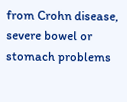from Crohn disease, severe bowel or stomach problems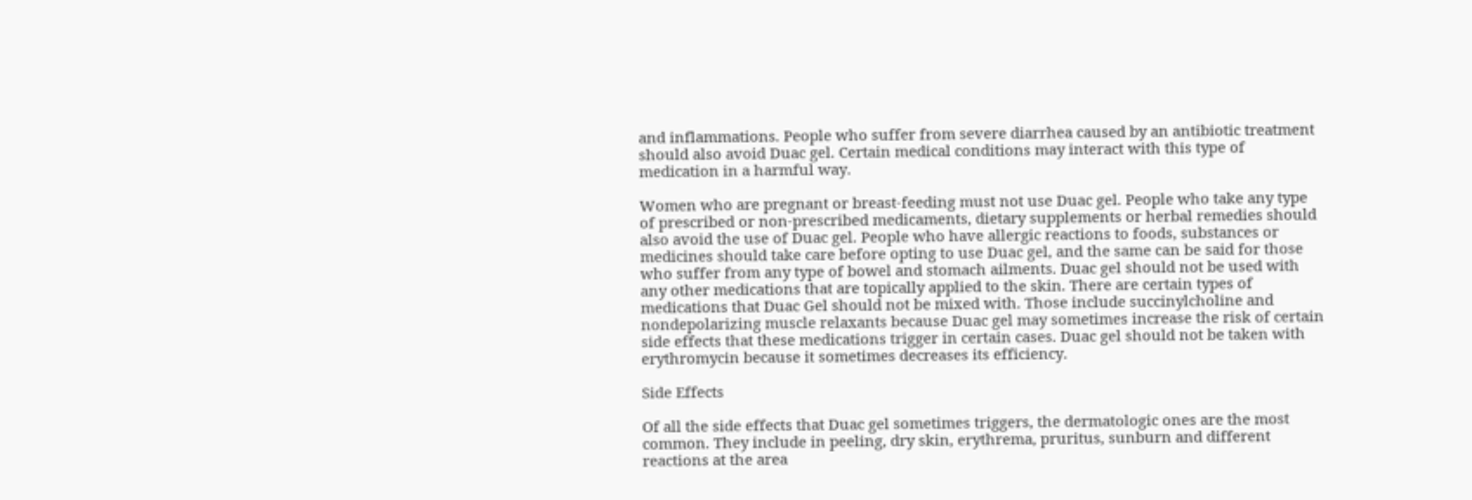and inflammations. People who suffer from severe diarrhea caused by an antibiotic treatment should also avoid Duac gel. Certain medical conditions may interact with this type of medication in a harmful way.

Women who are pregnant or breast-feeding must not use Duac gel. People who take any type of prescribed or non-prescribed medicaments, dietary supplements or herbal remedies should also avoid the use of Duac gel. People who have allergic reactions to foods, substances or medicines should take care before opting to use Duac gel, and the same can be said for those who suffer from any type of bowel and stomach ailments. Duac gel should not be used with any other medications that are topically applied to the skin. There are certain types of medications that Duac Gel should not be mixed with. Those include succinylcholine and nondepolarizing muscle relaxants because Duac gel may sometimes increase the risk of certain side effects that these medications trigger in certain cases. Duac gel should not be taken with erythromycin because it sometimes decreases its efficiency.

Side Effects

Of all the side effects that Duac gel sometimes triggers, the dermatologic ones are the most common. They include in peeling, dry skin, erythrema, pruritus, sunburn and different reactions at the area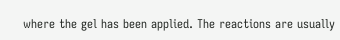where the gel has been applied. The reactions are usually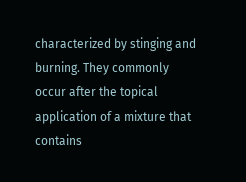characterized by stinging and burning. They commonly occur after the topical application of a mixture that contains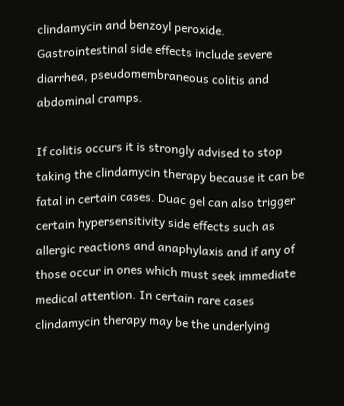clindamycin and benzoyl peroxide. Gastrointestinal side effects include severe diarrhea, pseudomembraneous colitis and abdominal cramps.

If colitis occurs it is strongly advised to stop taking the clindamycin therapy because it can be fatal in certain cases. Duac gel can also trigger certain hypersensitivity side effects such as allergic reactions and anaphylaxis and if any of those occur in ones which must seek immediate medical attention. In certain rare cases clindamycin therapy may be the underlying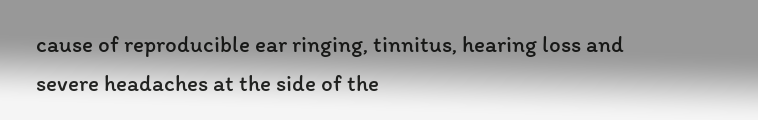cause of reproducible ear ringing, tinnitus, hearing loss and severe headaches at the side of the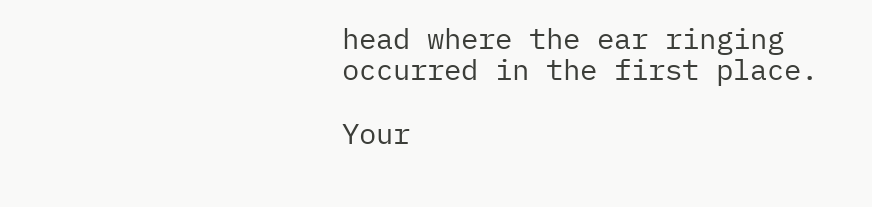head where the ear ringing occurred in the first place.

Your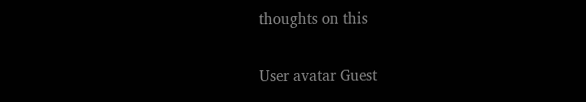thoughts on this

User avatar Guest